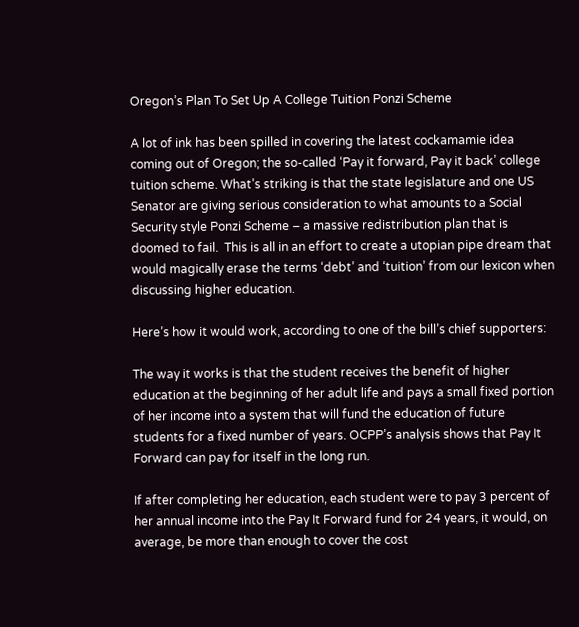Oregon’s Plan To Set Up A College Tuition Ponzi Scheme

A lot of ink has been spilled in covering the latest cockamamie idea coming out of Oregon; the so-called ‘Pay it forward, Pay it back’ college tuition scheme. What’s striking is that the state legislature and one US Senator are giving serious consideration to what amounts to a Social Security style Ponzi Scheme – a massive redistribution plan that is doomed to fail.  This is all in an effort to create a utopian pipe dream that would magically erase the terms ‘debt’ and ‘tuition’ from our lexicon when discussing higher education.

Here’s how it would work, according to one of the bill’s chief supporters:

The way it works is that the student receives the benefit of higher education at the beginning of her adult life and pays a small fixed portion of her income into a system that will fund the education of future students for a fixed number of years. OCPP’s analysis shows that Pay It Forward can pay for itself in the long run.

If after completing her education, each student were to pay 3 percent of her annual income into the Pay It Forward fund for 24 years, it would, on average, be more than enough to cover the cost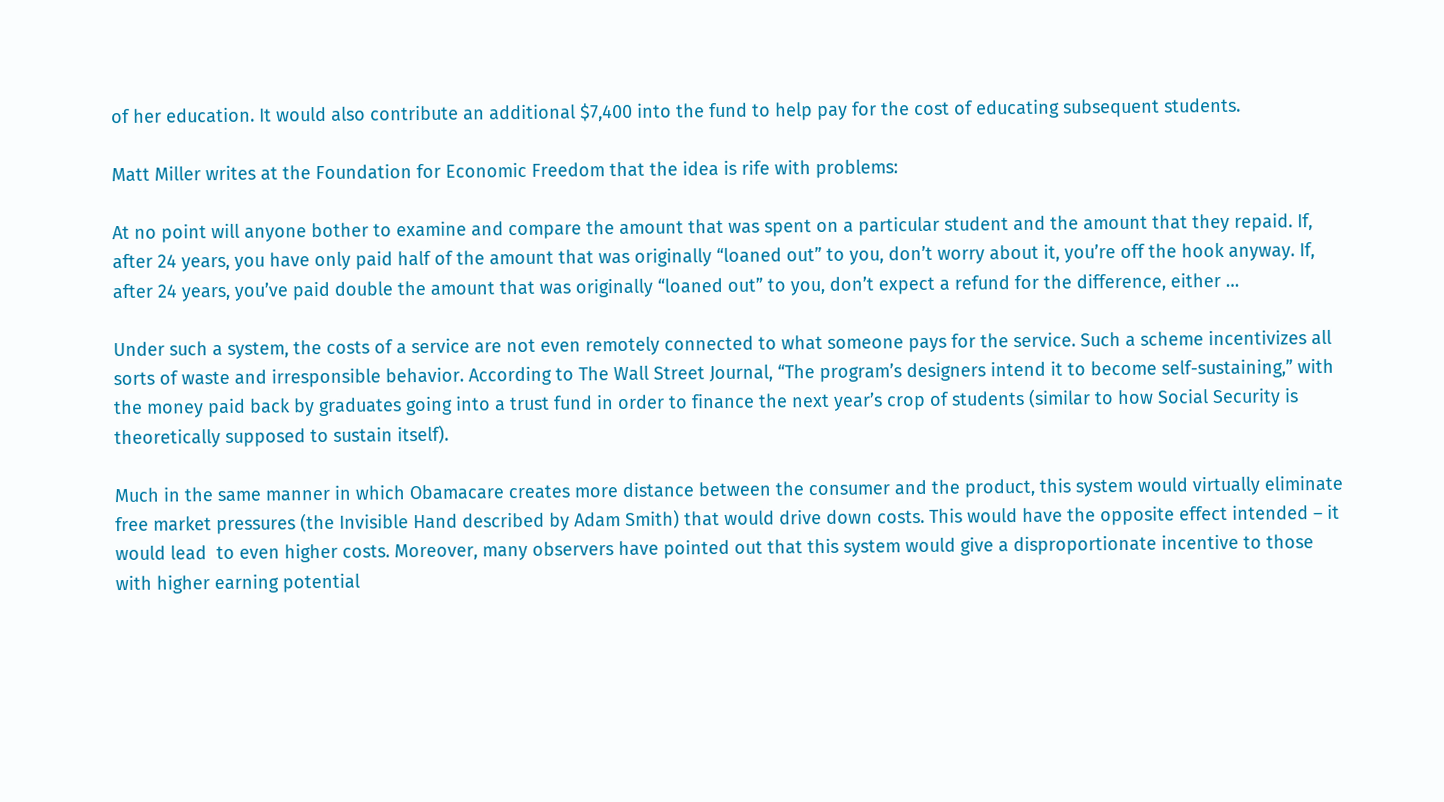of her education. It would also contribute an additional $7,400 into the fund to help pay for the cost of educating subsequent students.

Matt Miller writes at the Foundation for Economic Freedom that the idea is rife with problems:

At no point will anyone bother to examine and compare the amount that was spent on a particular student and the amount that they repaid. If, after 24 years, you have only paid half of the amount that was originally “loaned out” to you, don’t worry about it, you’re off the hook anyway. If, after 24 years, you’ve paid double the amount that was originally “loaned out” to you, don’t expect a refund for the difference, either …

Under such a system, the costs of a service are not even remotely connected to what someone pays for the service. Such a scheme incentivizes all sorts of waste and irresponsible behavior. According to The Wall Street Journal, “The program’s designers intend it to become self-sustaining,” with the money paid back by graduates going into a trust fund in order to finance the next year’s crop of students (similar to how Social Security is theoretically supposed to sustain itself).

Much in the same manner in which Obamacare creates more distance between the consumer and the product, this system would virtually eliminate free market pressures (the Invisible Hand described by Adam Smith) that would drive down costs. This would have the opposite effect intended – it would lead  to even higher costs. Moreover, many observers have pointed out that this system would give a disproportionate incentive to those with higher earning potential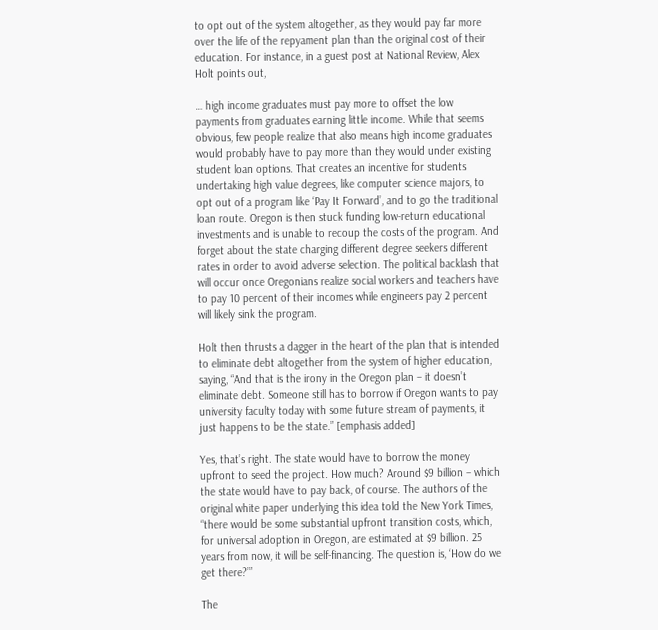to opt out of the system altogether, as they would pay far more over the life of the repyament plan than the original cost of their education. For instance, in a guest post at National Review, Alex Holt points out,

… high income graduates must pay more to offset the low payments from graduates earning little income. While that seems obvious, few people realize that also means high income graduates would probably have to pay more than they would under existing student loan options. That creates an incentive for students undertaking high value degrees, like computer science majors, to opt out of a program like ‘Pay It Forward’, and to go the traditional loan route. Oregon is then stuck funding low-return educational investments and is unable to recoup the costs of the program. And forget about the state charging different degree seekers different rates in order to avoid adverse selection. The political backlash that will occur once Oregonians realize social workers and teachers have to pay 10 percent of their incomes while engineers pay 2 percent will likely sink the program.

Holt then thrusts a dagger in the heart of the plan that is intended to eliminate debt altogether from the system of higher education, saying, “And that is the irony in the Oregon plan – it doesn’t eliminate debt. Someone still has to borrow if Oregon wants to pay university faculty today with some future stream of payments, it just happens to be the state.” [emphasis added]

Yes, that’s right. The state would have to borrow the money upfront to seed the project. How much? Around $9 billion – which the state would have to pay back, of course. The authors of the original white paper underlying this idea told the New York Times, “there would be some substantial upfront transition costs, which, for universal adoption in Oregon, are estimated at $9 billion. 25 years from now, it will be self-financing. The question is, ‘How do we get there?’”

The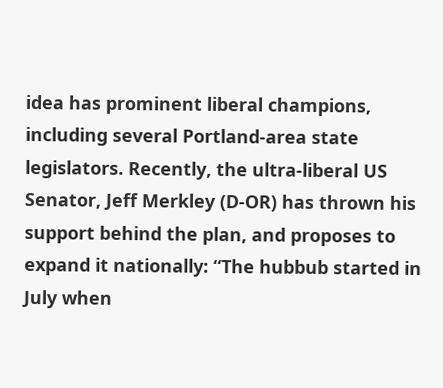idea has prominent liberal champions, including several Portland-area state legislators. Recently, the ultra-liberal US Senator, Jeff Merkley (D-OR) has thrown his support behind the plan, and proposes to expand it nationally: “The hubbub started in July when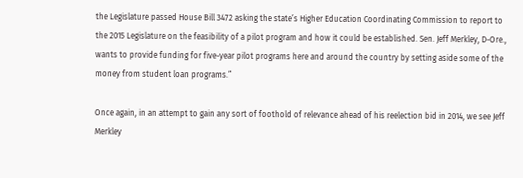the Legislature passed House Bill 3472 asking the state’s Higher Education Coordinating Commission to report to the 2015 Legislature on the feasibility of a pilot program and how it could be established. Sen. Jeff Merkley, D-Ore., wants to provide funding for five-year pilot programs here and around the country by setting aside some of the money from student loan programs.”

Once again, in an attempt to gain any sort of foothold of relevance ahead of his reelection bid in 2014, we see Jeff Merkley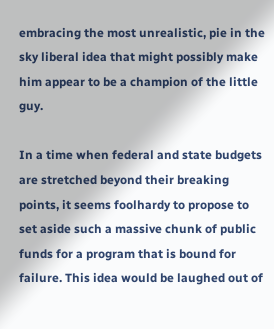embracing the most unrealistic, pie in the sky liberal idea that might possibly make him appear to be a champion of the little guy.

In a time when federal and state budgets are stretched beyond their breaking points, it seems foolhardy to propose to set aside such a massive chunk of public funds for a program that is bound for failure. This idea would be laughed out of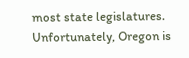most state legislatures. Unfortunately, Oregon is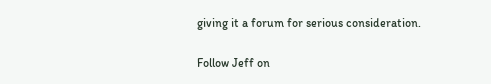giving it a forum for serious consideration.

Follow Jeff on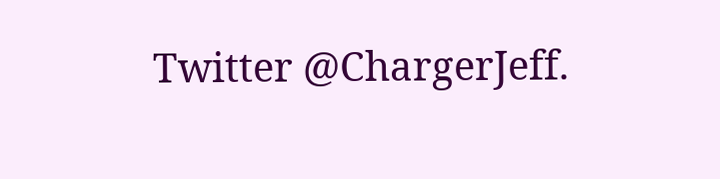Twitter @ChargerJeff.